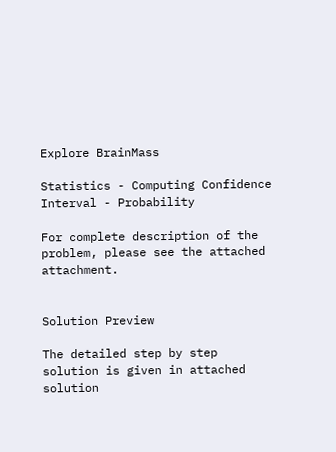Explore BrainMass

Statistics - Computing Confidence Interval - Probability

For complete description of the problem, please see the attached attachment.


Solution Preview

The detailed step by step solution is given in attached solution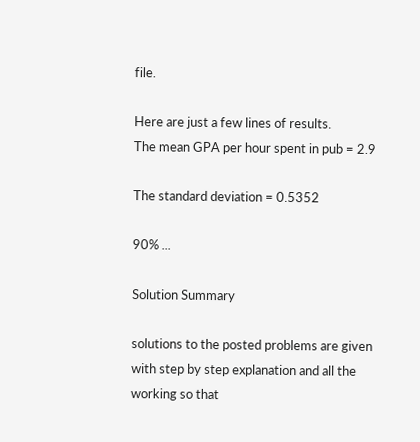file.

Here are just a few lines of results.
The mean GPA per hour spent in pub = 2.9

The standard deviation = 0.5352

90% ...

Solution Summary

solutions to the posted problems are given with step by step explanation and all the working so that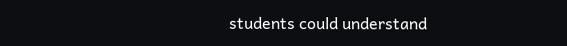students could understand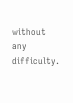without any difficulty.